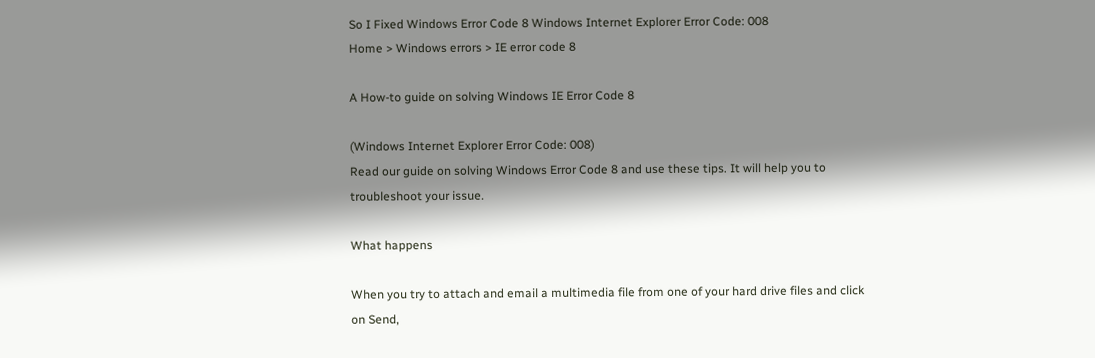So I Fixed Windows Error Code 8 Windows Internet Explorer Error Code: 008
Home > Windows errors > IE error code 8

A How-to guide on solving Windows IE Error Code 8

(Windows Internet Explorer Error Code: 008)
Read our guide on solving Windows Error Code 8 and use these tips. It will help you to troubleshoot your issue.

What happens

When you try to attach and email a multimedia file from one of your hard drive files and click on Send,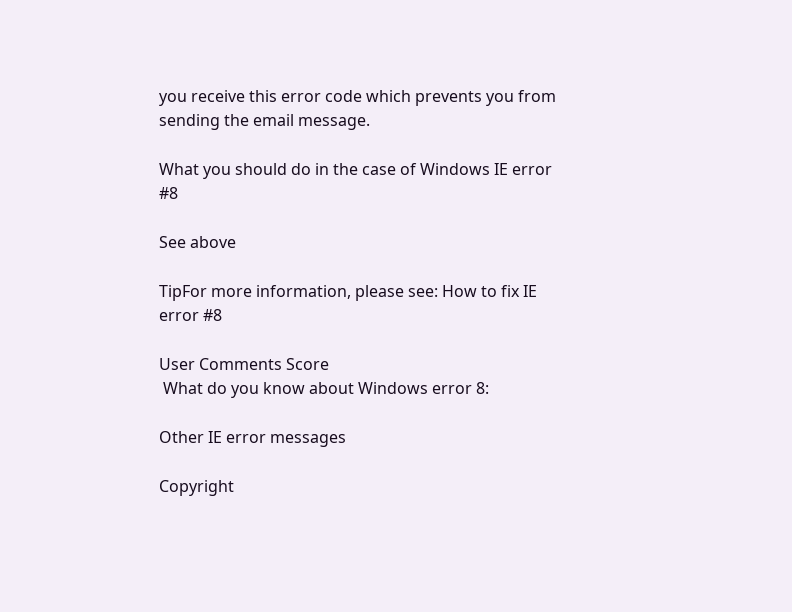you receive this error code which prevents you from sending the email message.

What you should do in the case of Windows IE error #8

See above

TipFor more information, please see: How to fix IE error #8

User Comments Score
 What do you know about Windows error 8:

Other IE error messages

Copyright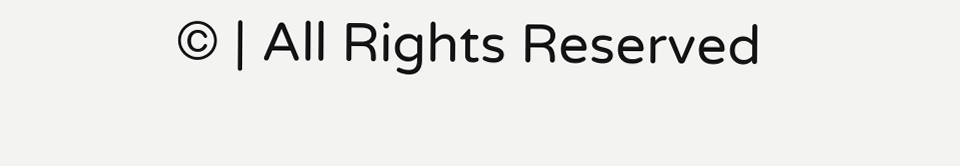© | All Rights Reserved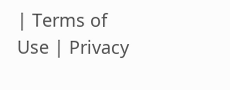| Terms of Use | Privacy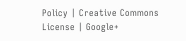Policy | Creative Commons License | Google+